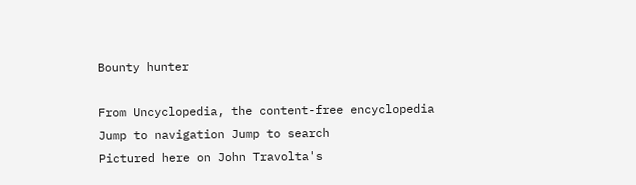Bounty hunter

From Uncyclopedia, the content-free encyclopedia
Jump to navigation Jump to search
Pictured here on John Travolta's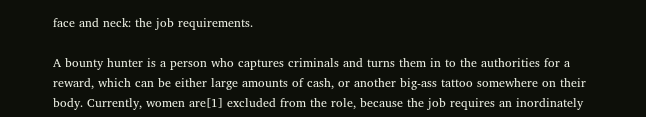face and neck: the job requirements.

A bounty hunter is a person who captures criminals and turns them in to the authorities for a reward, which can be either large amounts of cash, or another big-ass tattoo somewhere on their body. Currently, women are[1] excluded from the role, because the job requires an inordinately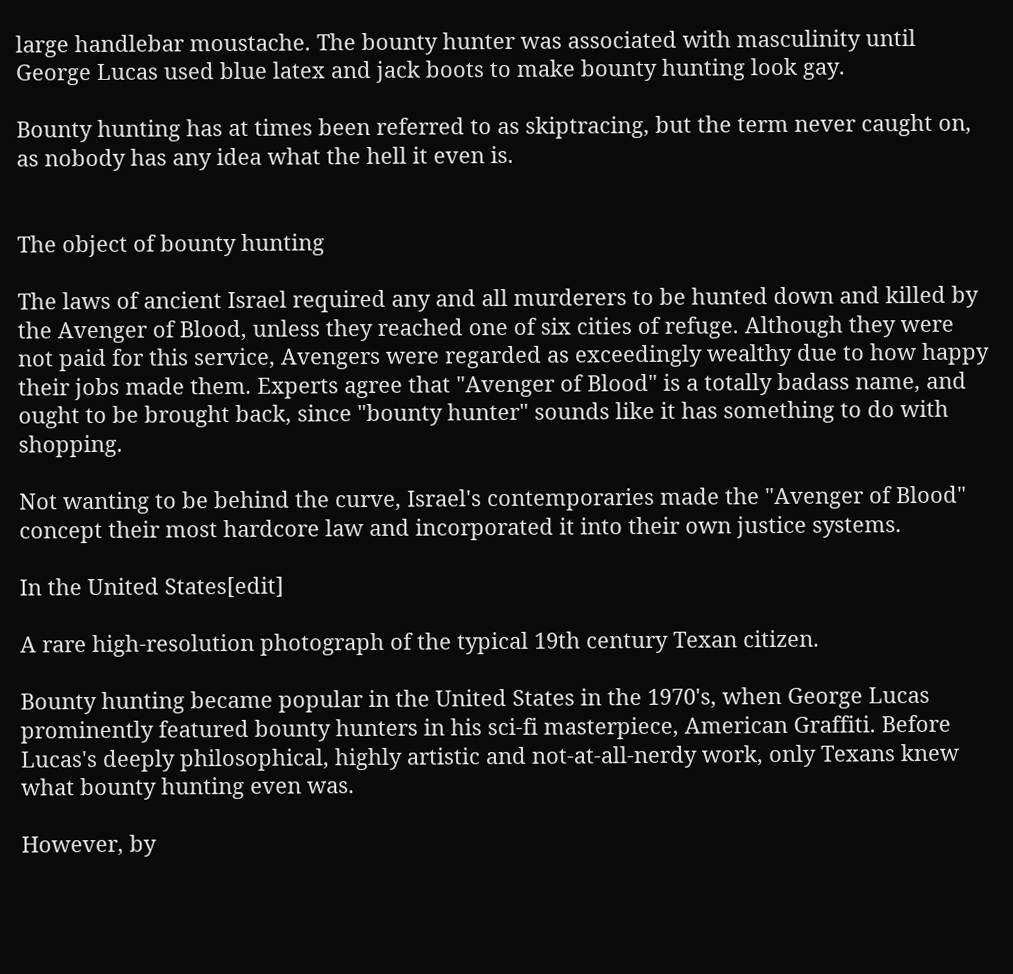large handlebar moustache. The bounty hunter was associated with masculinity until George Lucas used blue latex and jack boots to make bounty hunting look gay.

Bounty hunting has at times been referred to as skiptracing, but the term never caught on, as nobody has any idea what the hell it even is.


The object of bounty hunting

The laws of ancient Israel required any and all murderers to be hunted down and killed by the Avenger of Blood, unless they reached one of six cities of refuge. Although they were not paid for this service, Avengers were regarded as exceedingly wealthy due to how happy their jobs made them. Experts agree that "Avenger of Blood" is a totally badass name, and ought to be brought back, since "bounty hunter" sounds like it has something to do with shopping.

Not wanting to be behind the curve, Israel's contemporaries made the "Avenger of Blood" concept their most hardcore law and incorporated it into their own justice systems.

In the United States[edit]

A rare high-resolution photograph of the typical 19th century Texan citizen.

Bounty hunting became popular in the United States in the 1970's, when George Lucas prominently featured bounty hunters in his sci-fi masterpiece, American Graffiti. Before Lucas's deeply philosophical, highly artistic and not-at-all-nerdy work, only Texans knew what bounty hunting even was.

However, by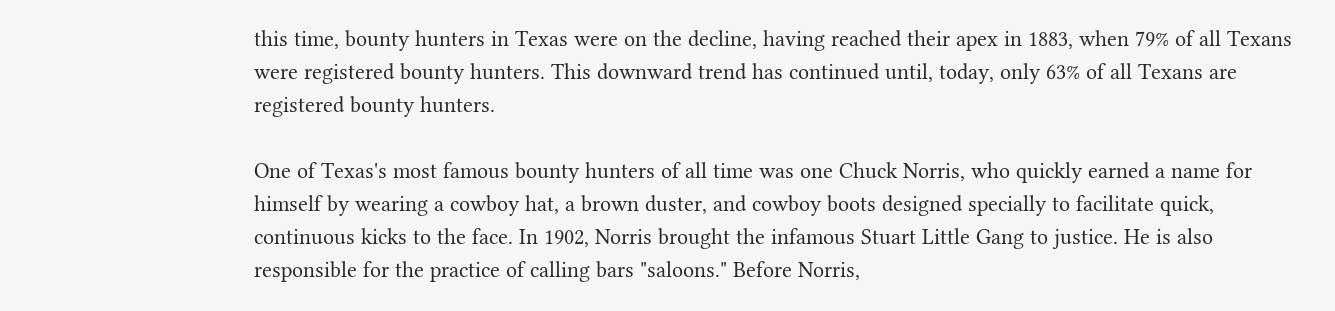this time, bounty hunters in Texas were on the decline, having reached their apex in 1883, when 79% of all Texans were registered bounty hunters. This downward trend has continued until, today, only 63% of all Texans are registered bounty hunters.

One of Texas's most famous bounty hunters of all time was one Chuck Norris, who quickly earned a name for himself by wearing a cowboy hat, a brown duster, and cowboy boots designed specially to facilitate quick, continuous kicks to the face. In 1902, Norris brought the infamous Stuart Little Gang to justice. He is also responsible for the practice of calling bars "saloons." Before Norris,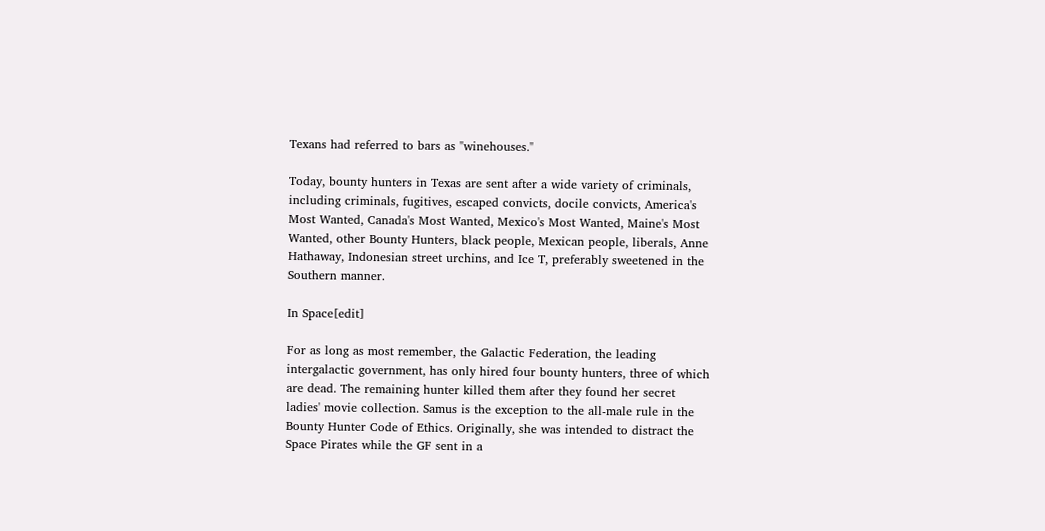Texans had referred to bars as "winehouses."

Today, bounty hunters in Texas are sent after a wide variety of criminals, including criminals, fugitives, escaped convicts, docile convicts, America's Most Wanted, Canada's Most Wanted, Mexico's Most Wanted, Maine's Most Wanted, other Bounty Hunters, black people, Mexican people, liberals, Anne Hathaway, Indonesian street urchins, and Ice T, preferably sweetened in the Southern manner.

In Space[edit]

For as long as most remember, the Galactic Federation, the leading intergalactic government, has only hired four bounty hunters, three of which are dead. The remaining hunter killed them after they found her secret ladies' movie collection. Samus is the exception to the all-male rule in the Bounty Hunter Code of Ethics. Originally, she was intended to distract the Space Pirates while the GF sent in a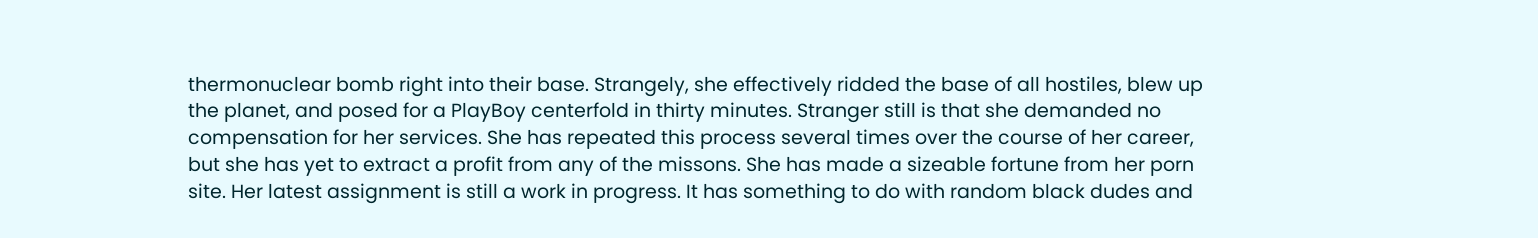thermonuclear bomb right into their base. Strangely, she effectively ridded the base of all hostiles, blew up the planet, and posed for a PlayBoy centerfold in thirty minutes. Stranger still is that she demanded no compensation for her services. She has repeated this process several times over the course of her career, but she has yet to extract a profit from any of the missons. She has made a sizeable fortune from her porn site. Her latest assignment is still a work in progress. It has something to do with random black dudes and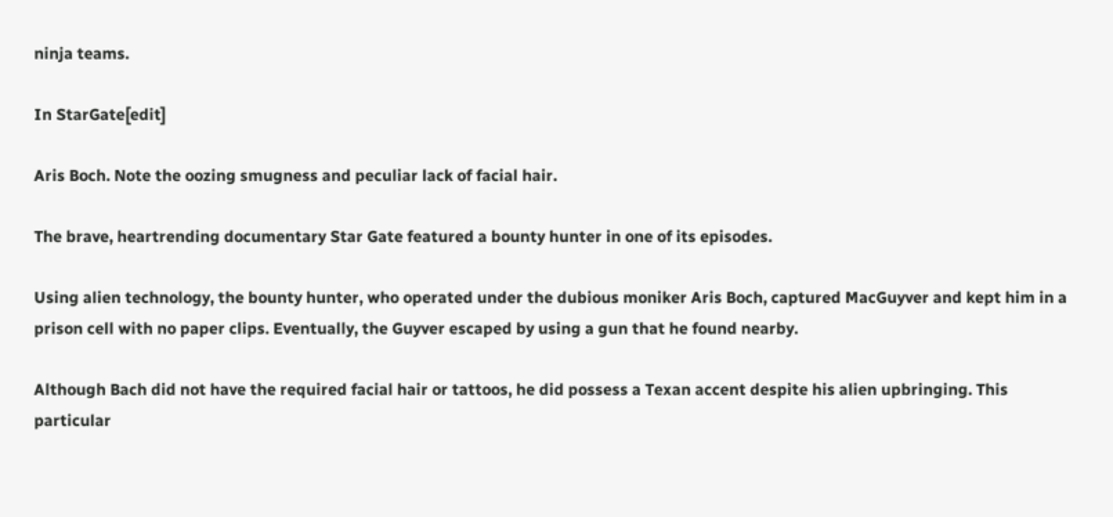ninja teams.

In StarGate[edit]

Aris Boch. Note the oozing smugness and peculiar lack of facial hair.

The brave, heartrending documentary Star Gate featured a bounty hunter in one of its episodes.

Using alien technology, the bounty hunter, who operated under the dubious moniker Aris Boch, captured MacGuyver and kept him in a prison cell with no paper clips. Eventually, the Guyver escaped by using a gun that he found nearby.

Although Bach did not have the required facial hair or tattoos, he did possess a Texan accent despite his alien upbringing. This particular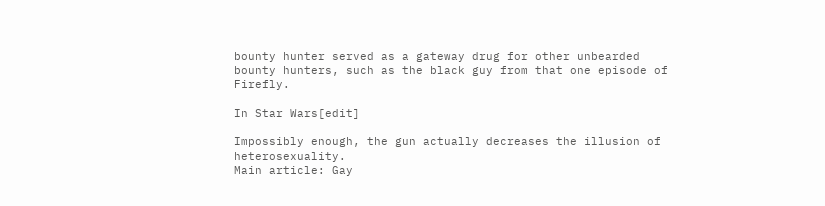bounty hunter served as a gateway drug for other unbearded bounty hunters, such as the black guy from that one episode of Firefly.

In Star Wars[edit]

Impossibly enough, the gun actually decreases the illusion of heterosexuality.
Main article: Gay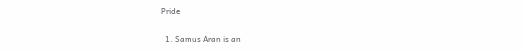Pride


  1. Samus Aran is an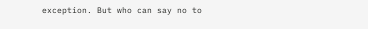exception. But who can say no to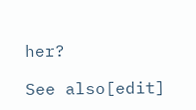her?

See also[edit]